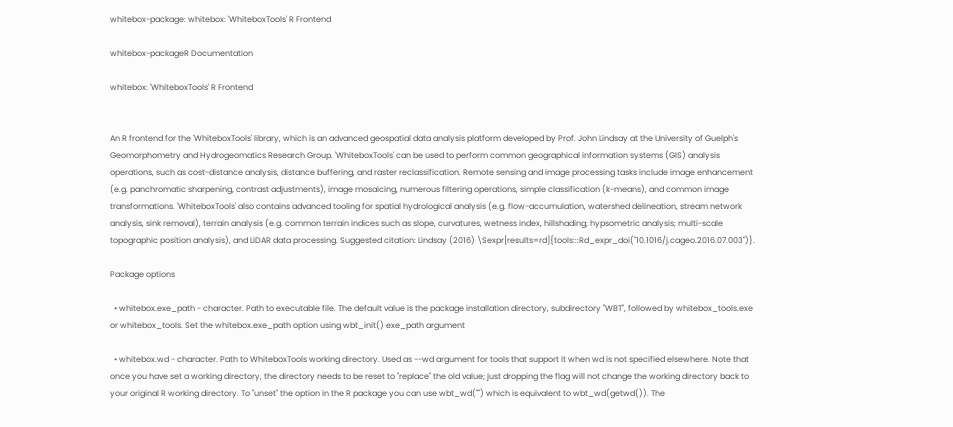whitebox-package: whitebox: 'WhiteboxTools' R Frontend

whitebox-packageR Documentation

whitebox: 'WhiteboxTools' R Frontend


An R frontend for the 'WhiteboxTools' library, which is an advanced geospatial data analysis platform developed by Prof. John Lindsay at the University of Guelph's Geomorphometry and Hydrogeomatics Research Group. 'WhiteboxTools' can be used to perform common geographical information systems (GIS) analysis operations, such as cost-distance analysis, distance buffering, and raster reclassification. Remote sensing and image processing tasks include image enhancement (e.g. panchromatic sharpening, contrast adjustments), image mosaicing, numerous filtering operations, simple classification (k-means), and common image transformations. 'WhiteboxTools' also contains advanced tooling for spatial hydrological analysis (e.g. flow-accumulation, watershed delineation, stream network analysis, sink removal), terrain analysis (e.g. common terrain indices such as slope, curvatures, wetness index, hillshading; hypsometric analysis; multi-scale topographic position analysis), and LiDAR data processing. Suggested citation: Lindsay (2016) \Sexpr[results=rd]{tools:::Rd_expr_doi("10.1016/j.cageo.2016.07.003")}.

Package options

  • whitebox.exe_path - character. Path to executable file. The default value is the package installation directory, subdirectory "WBT", followed by whitebox_tools.exe or whitebox_tools. Set the whitebox.exe_path option using wbt_init() exe_path argument

  • whitebox.wd - character. Path to WhiteboxTools working directory. Used as --wd argument for tools that support it when wd is not specified elsewhere. Note that once you have set a working directory, the directory needs to be reset to "replace" the old value; just dropping the flag will not change the working directory back to your original R working directory. To "unset" the option in the R package you can use wbt_wd("") which is equivalent to wbt_wd(getwd()). The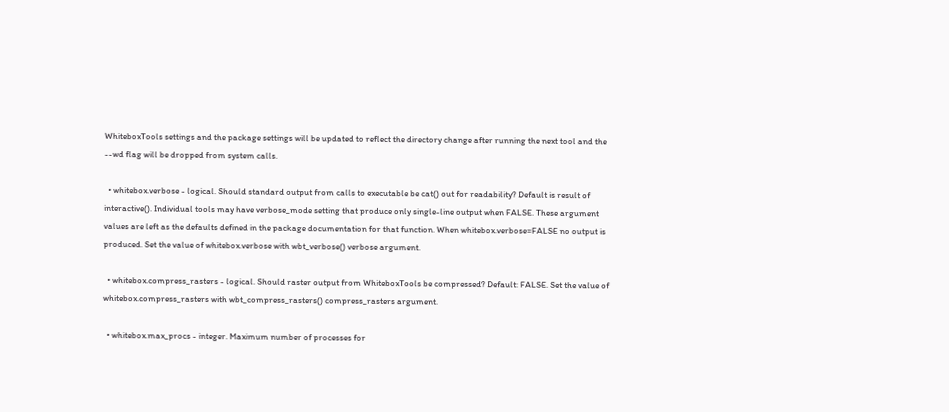WhiteboxTools settings and the package settings will be updated to reflect the directory change after running the next tool and the --wd flag will be dropped from system calls.

  • whitebox.verbose - logical. Should standard output from calls to executable be cat() out for readability? Default is result of interactive(). Individual tools may have verbose_mode setting that produce only single-line output when FALSE. These argument values are left as the defaults defined in the package documentation for that function. When whitebox.verbose=FALSE no output is produced. Set the value of whitebox.verbose with wbt_verbose() verbose argument.

  • whitebox.compress_rasters - logical. Should raster output from WhiteboxTools be compressed? Default: FALSE. Set the value of whitebox.compress_rasters with wbt_compress_rasters() compress_rasters argument.

  • whitebox.max_procs - integer. Maximum number of processes for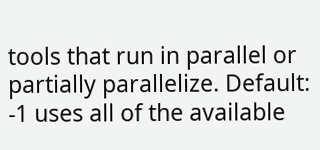tools that run in parallel or partially parallelize. Default: -1 uses all of the available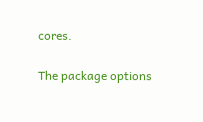cores.

The package options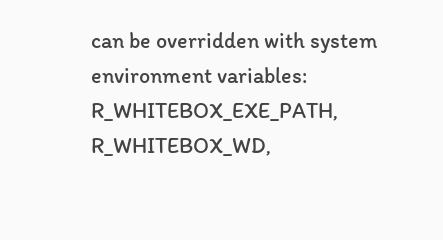can be overridden with system environment variables: R_WHITEBOX_EXE_PATH, R_WHITEBOX_WD,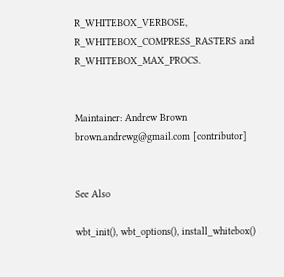R_WHITEBOX_VERBOSE, R_WHITEBOX_COMPRESS_RASTERS and R_WHITEBOX_MAX_PROCS.


Maintainer: Andrew Brown brown.andrewg@gmail.com [contributor]


See Also

wbt_init(), wbt_options(), install_whitebox()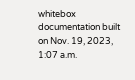whitebox documentation built on Nov. 19, 2023, 1:07 a.m.